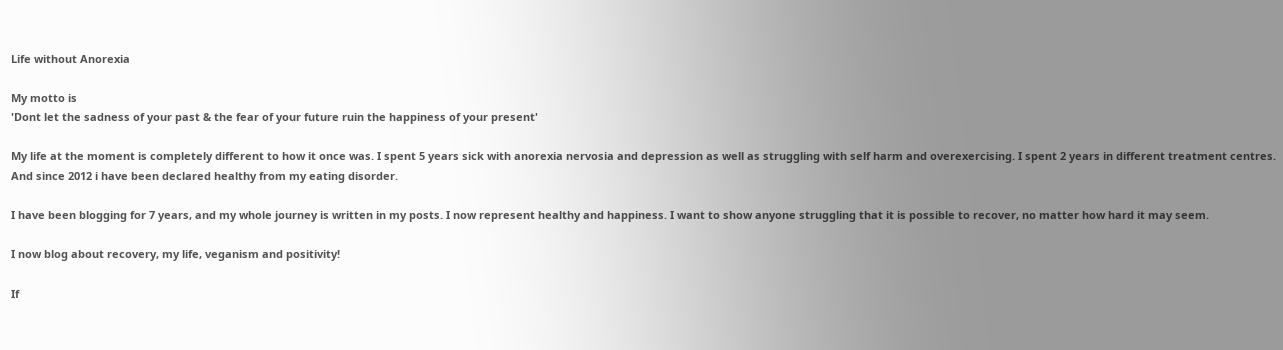Life without Anorexia

My motto is
'Dont let the sadness of your past & the fear of your future ruin the happiness of your present'

My life at the moment is completely different to how it once was. I spent 5 years sick with anorexia nervosia and depression as well as struggling with self harm and overexercising. I spent 2 years in different treatment centres.
And since 2012 i have been declared healthy from my eating disorder.

I have been blogging for 7 years, and my whole journey is written in my posts. I now represent healthy and happiness. I want to show anyone struggling that it is possible to recover, no matter how hard it may seem.

I now blog about recovery, my life, veganism and positivity!

If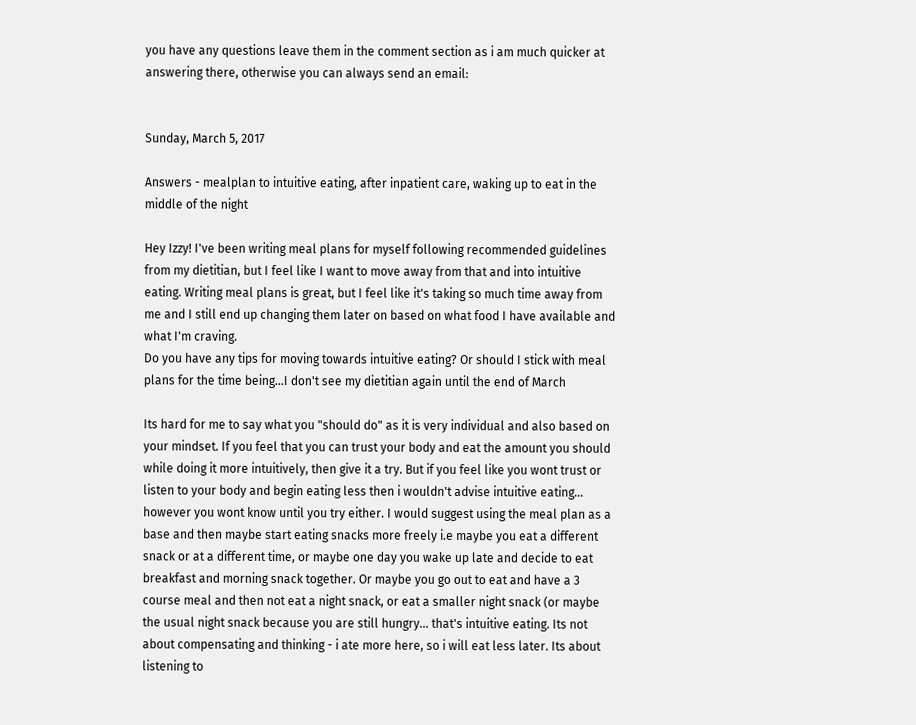you have any questions leave them in the comment section as i am much quicker at answering there, otherwise you can always send an email:


Sunday, March 5, 2017

Answers - mealplan to intuitive eating, after inpatient care, waking up to eat in the middle of the night

Hey Izzy! I've been writing meal plans for myself following recommended guidelines from my dietitian, but I feel like I want to move away from that and into intuitive eating. Writing meal plans is great, but I feel like it's taking so much time away from me and I still end up changing them later on based on what food I have available and what I'm craving.
Do you have any tips for moving towards intuitive eating? Or should I stick with meal plans for the time being...I don't see my dietitian again until the end of March

Its hard for me to say what you "should do" as it is very individual and also based on your mindset. If you feel that you can trust your body and eat the amount you should while doing it more intuitively, then give it a try. But if you feel like you wont trust or listen to your body and begin eating less then i wouldn't advise intuitive eating... however you wont know until you try either. I would suggest using the meal plan as a base and then maybe start eating snacks more freely i.e maybe you eat a different snack or at a different time, or maybe one day you wake up late and decide to eat breakfast and morning snack together. Or maybe you go out to eat and have a 3 course meal and then not eat a night snack, or eat a smaller night snack (or maybe the usual night snack because you are still hungry... that's intuitive eating. Its not about compensating and thinking - i ate more here, so i will eat less later. Its about listening to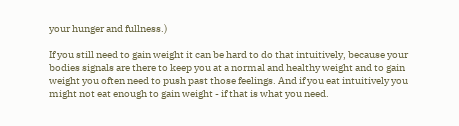your hunger and fullness.)

If you still need to gain weight it can be hard to do that intuitively, because your bodies signals are there to keep you at a normal and healthy weight and to gain weight you often need to push past those feelings. And if you eat intuitively you might not eat enough to gain weight - if that is what you need.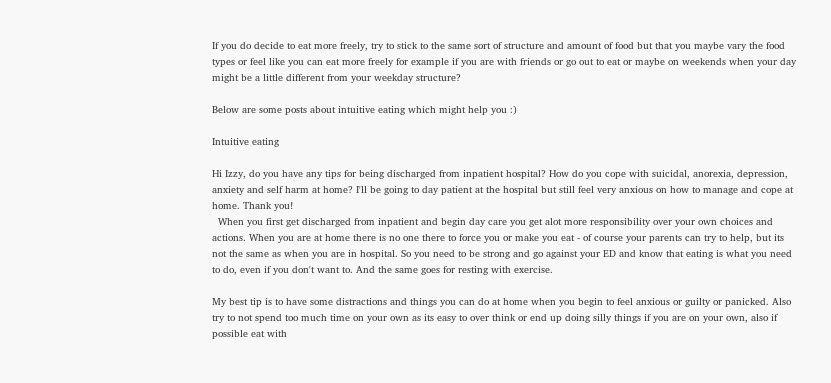If you do decide to eat more freely, try to stick to the same sort of structure and amount of food but that you maybe vary the food types or feel like you can eat more freely for example if you are with friends or go out to eat or maybe on weekends when your day might be a little different from your weekday structure?

Below are some posts about intuitive eating which might help you :)

Intuitive eating

Hi Izzy, do you have any tips for being discharged from inpatient hospital? How do you cope with suicidal, anorexia, depression, anxiety and self harm at home? I'll be going to day patient at the hospital but still feel very anxious on how to manage and cope at home. Thank you!
  When you first get discharged from inpatient and begin day care you get alot more responsibility over your own choices and actions. When you are at home there is no one there to force you or make you eat - of course your parents can try to help, but its not the same as when you are in hospital. So you need to be strong and go against your ED and know that eating is what you need to do, even if you don't want to. And the same goes for resting with exercise.

My best tip is to have some distractions and things you can do at home when you begin to feel anxious or guilty or panicked. Also try to not spend too much time on your own as its easy to over think or end up doing silly things if you are on your own, also if possible eat with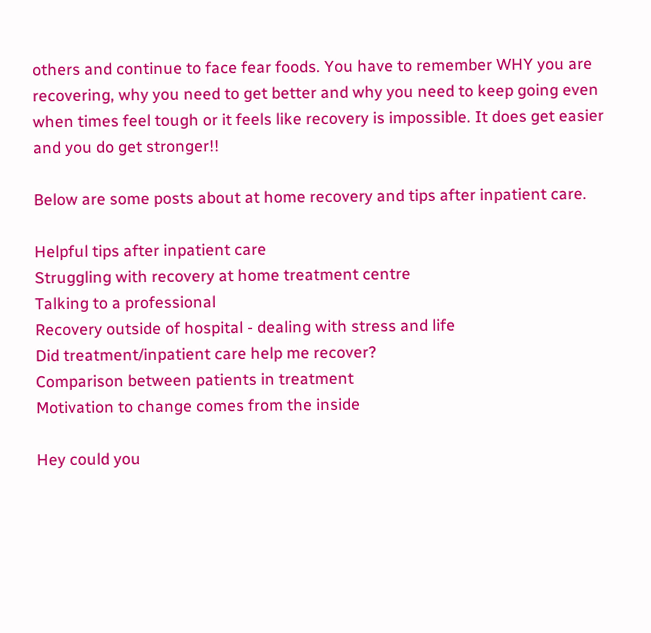others and continue to face fear foods. You have to remember WHY you are recovering, why you need to get better and why you need to keep going even when times feel tough or it feels like recovery is impossible. It does get easier and you do get stronger!!

Below are some posts about at home recovery and tips after inpatient care.

Helpful tips after inpatient care
Struggling with recovery at home treatment centre
Talking to a professional
Recovery outside of hospital - dealing with stress and life
Did treatment/inpatient care help me recover?
Comparison between patients in treatment
Motivation to change comes from the inside

Hey could you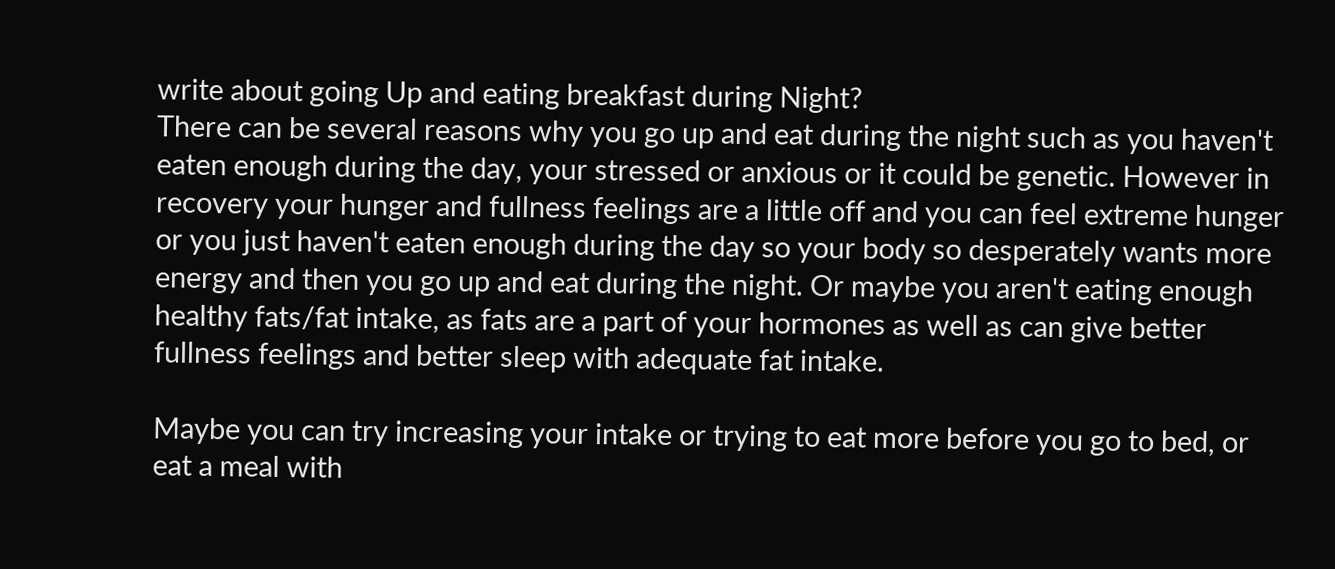write about going Up and eating breakfast during Night?
There can be several reasons why you go up and eat during the night such as you haven't eaten enough during the day, your stressed or anxious or it could be genetic. However in recovery your hunger and fullness feelings are a little off and you can feel extreme hunger or you just haven't eaten enough during the day so your body so desperately wants more energy and then you go up and eat during the night. Or maybe you aren't eating enough healthy fats/fat intake, as fats are a part of your hormones as well as can give better fullness feelings and better sleep with adequate fat intake.

Maybe you can try increasing your intake or trying to eat more before you go to bed, or eat a meal with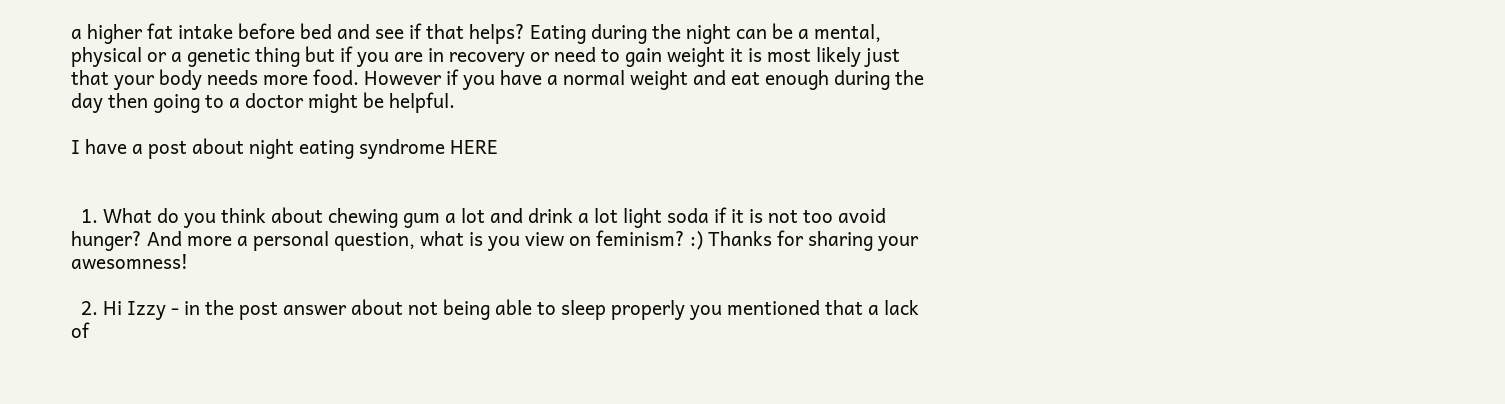a higher fat intake before bed and see if that helps? Eating during the night can be a mental, physical or a genetic thing but if you are in recovery or need to gain weight it is most likely just that your body needs more food. However if you have a normal weight and eat enough during the day then going to a doctor might be helpful.

I have a post about night eating syndrome HERE


  1. What do you think about chewing gum a lot and drink a lot light soda if it is not too avoid hunger? And more a personal question, what is you view on feminism? :) Thanks for sharing your awesomness!

  2. Hi Izzy - in the post answer about not being able to sleep properly you mentioned that a lack of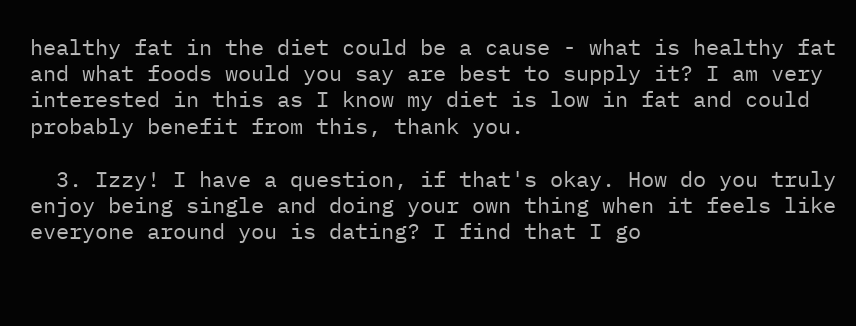healthy fat in the diet could be a cause - what is healthy fat and what foods would you say are best to supply it? I am very interested in this as I know my diet is low in fat and could probably benefit from this, thank you.

  3. Izzy! I have a question, if that's okay. How do you truly enjoy being single and doing your own thing when it feels like everyone around you is dating? I find that I go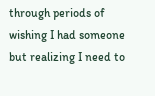through periods of wishing I had someone but realizing I need to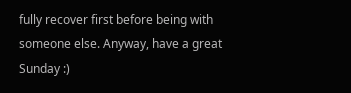fully recover first before being with someone else. Anyway, have a great Sunday :)